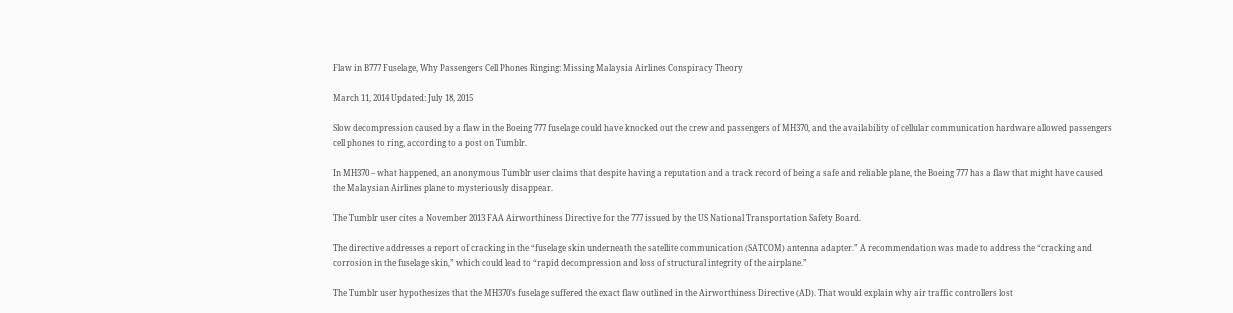Flaw in B777 Fuselage, Why Passengers Cell Phones Ringing: Missing Malaysia Airlines Conspiracy Theory

March 11, 2014 Updated: July 18, 2015

Slow decompression caused by a flaw in the Boeing 777 fuselage could have knocked out the crew and passengers of MH370, and the availability of cellular communication hardware allowed passengers cell phones to ring, according to a post on Tumblr.

In MH370 – what happened, an anonymous Tumblr user claims that despite having a reputation and a track record of being a safe and reliable plane, the Boeing 777 has a flaw that might have caused the Malaysian Airlines plane to mysteriously disappear.

The Tumblr user cites a November 2013 FAA Airworthiness Directive for the 777 issued by the US National Transportation Safety Board.

The directive addresses a report of cracking in the “fuselage skin underneath the satellite communication (SATCOM) antenna adapter.” A recommendation was made to address the “cracking and corrosion in the fuselage skin,” which could lead to “rapid decompression and loss of structural integrity of the airplane.”

The Tumblr user hypothesizes that the MH370’s fuselage suffered the exact flaw outlined in the Airworthiness Directive (AD). That would explain why air traffic controllers lost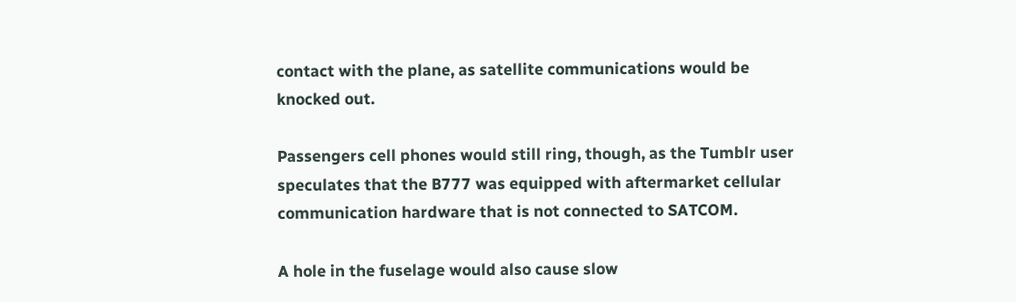contact with the plane, as satellite communications would be knocked out.

Passengers cell phones would still ring, though, as the Tumblr user speculates that the B777 was equipped with aftermarket cellular communication hardware that is not connected to SATCOM.

A hole in the fuselage would also cause slow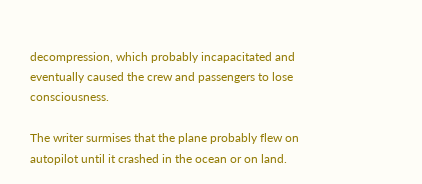decompression, which probably incapacitated and eventually caused the crew and passengers to lose consciousness.

The writer surmises that the plane probably flew on autopilot until it crashed in the ocean or on land.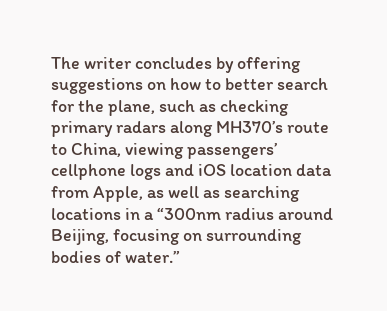The writer concludes by offering suggestions on how to better search for the plane, such as checking primary radars along MH370’s route to China, viewing passengers’ cellphone logs and iOS location data from Apple, as well as searching locations in a “300nm radius around Beijing, focusing on surrounding bodies of water.”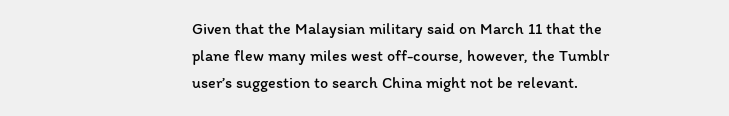Given that the Malaysian military said on March 11 that the plane flew many miles west off-course, however, the Tumblr user’s suggestion to search China might not be relevant.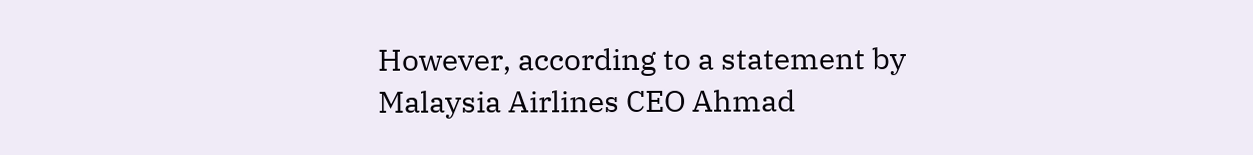However, according to a statement by Malaysia Airlines CEO Ahmad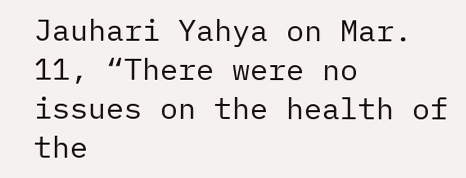Jauhari Yahya on Mar. 11, “There were no issues on the health of the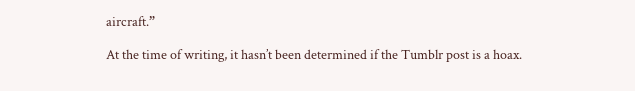aircraft.”

At the time of writing, it hasn’t been determined if the Tumblr post is a hoax.